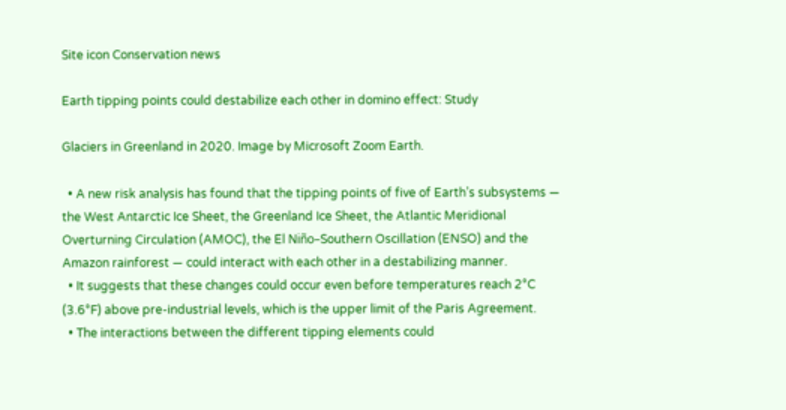Site icon Conservation news

Earth tipping points could destabilize each other in domino effect: Study

Glaciers in Greenland in 2020. Image by Microsoft Zoom Earth.

  • A new risk analysis has found that the tipping points of five of Earth’s subsystems — the West Antarctic Ice Sheet, the Greenland Ice Sheet, the Atlantic Meridional Overturning Circulation (AMOC), the El Niño–Southern Oscillation (ENSO) and the Amazon rainforest — could interact with each other in a destabilizing manner.
  • It suggests that these changes could occur even before temperatures reach 2°C (3.6°F) above pre-industrial levels, which is the upper limit of the Paris Agreement.
  • The interactions between the different tipping elements could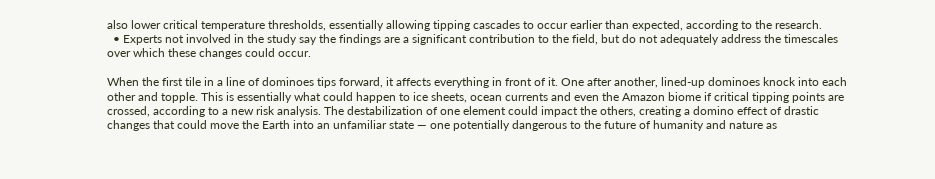also lower critical temperature thresholds, essentially allowing tipping cascades to occur earlier than expected, according to the research.
  • Experts not involved in the study say the findings are a significant contribution to the field, but do not adequately address the timescales over which these changes could occur.

When the first tile in a line of dominoes tips forward, it affects everything in front of it. One after another, lined-up dominoes knock into each other and topple. This is essentially what could happen to ice sheets, ocean currents and even the Amazon biome if critical tipping points are crossed, according to a new risk analysis. The destabilization of one element could impact the others, creating a domino effect of drastic changes that could move the Earth into an unfamiliar state — one potentially dangerous to the future of humanity and nature as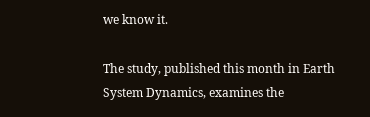we know it.

The study, published this month in Earth System Dynamics, examines the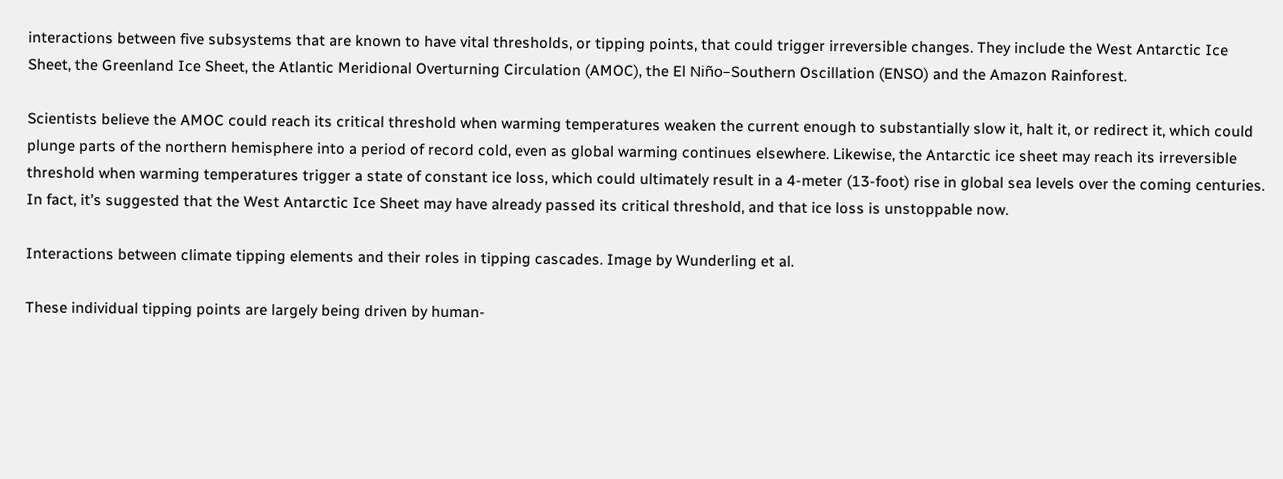interactions between five subsystems that are known to have vital thresholds, or tipping points, that could trigger irreversible changes. They include the West Antarctic Ice Sheet, the Greenland Ice Sheet, the Atlantic Meridional Overturning Circulation (AMOC), the El Niño–Southern Oscillation (ENSO) and the Amazon Rainforest.

Scientists believe the AMOC could reach its critical threshold when warming temperatures weaken the current enough to substantially slow it, halt it, or redirect it, which could plunge parts of the northern hemisphere into a period of record cold, even as global warming continues elsewhere. Likewise, the Antarctic ice sheet may reach its irreversible threshold when warming temperatures trigger a state of constant ice loss, which could ultimately result in a 4-meter (13-foot) rise in global sea levels over the coming centuries. In fact, it’s suggested that the West Antarctic Ice Sheet may have already passed its critical threshold, and that ice loss is unstoppable now.

Interactions between climate tipping elements and their roles in tipping cascades. Image by Wunderling et al.

These individual tipping points are largely being driven by human-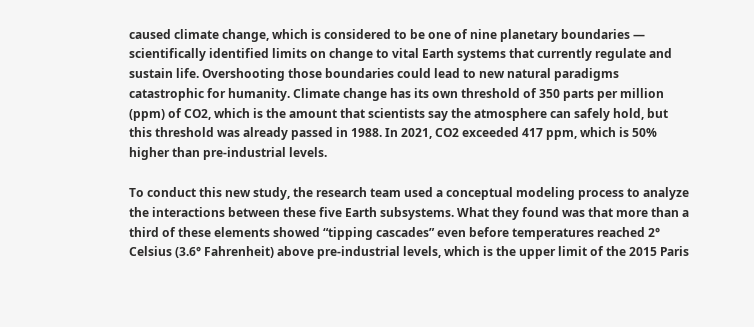caused climate change, which is considered to be one of nine planetary boundaries — scientifically identified limits on change to vital Earth systems that currently regulate and sustain life. Overshooting those boundaries could lead to new natural paradigms catastrophic for humanity. Climate change has its own threshold of 350 parts per million (ppm) of CO2, which is the amount that scientists say the atmosphere can safely hold, but this threshold was already passed in 1988. In 2021, CO2 exceeded 417 ppm, which is 50% higher than pre-industrial levels.

To conduct this new study, the research team used a conceptual modeling process to analyze the interactions between these five Earth subsystems. What they found was that more than a third of these elements showed “tipping cascades” even before temperatures reached 2° Celsius (3.6° Fahrenheit) above pre-industrial levels, which is the upper limit of the 2015 Paris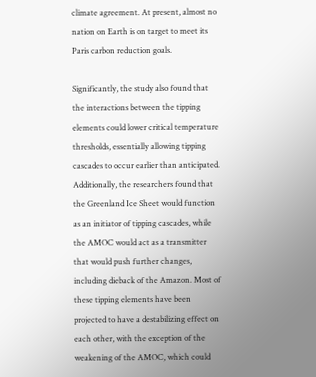climate agreement. At present, almost no nation on Earth is on target to meet its Paris carbon reduction goals.

Significantly, the study also found that the interactions between the tipping elements could lower critical temperature thresholds, essentially allowing tipping cascades to occur earlier than anticipated. Additionally, the researchers found that the Greenland Ice Sheet would function as an initiator of tipping cascades, while the AMOC would act as a transmitter that would push further changes, including dieback of the Amazon. Most of these tipping elements have been projected to have a destabilizing effect on each other, with the exception of the weakening of the AMOC, which could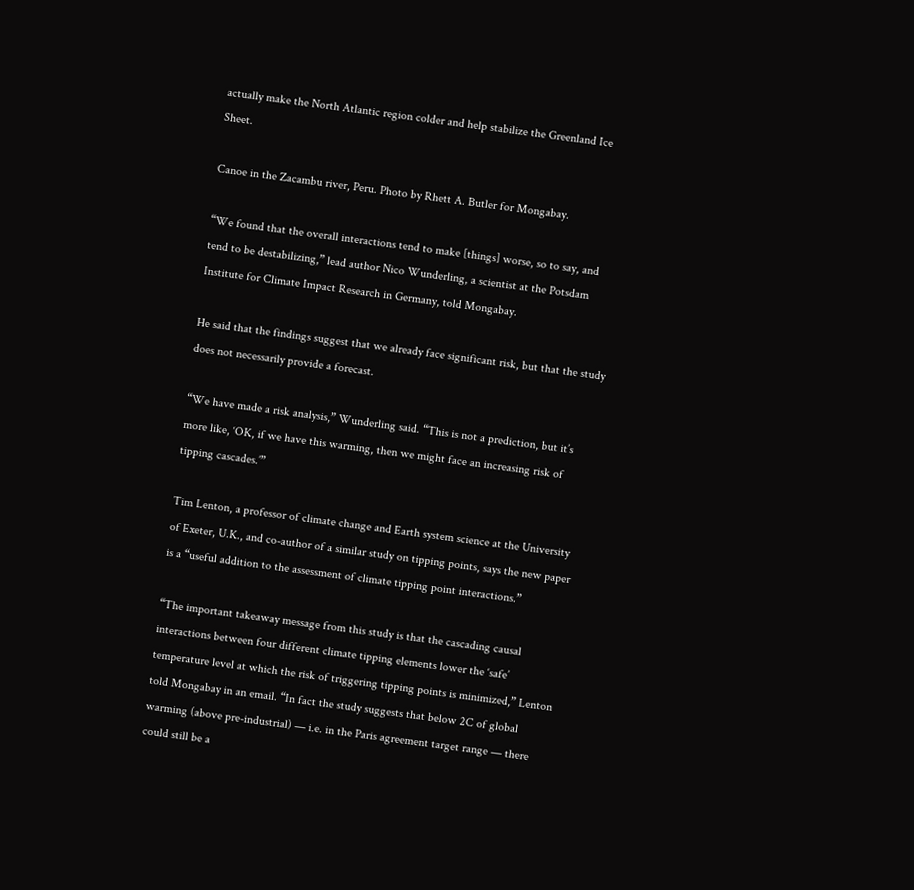actually make the North Atlantic region colder and help stabilize the Greenland Ice Sheet.

Canoe in the Zacambu river, Peru. Photo by Rhett A. Butler for Mongabay.

“We found that the overall interactions tend to make [things] worse, so to say, and tend to be destabilizing,” lead author Nico Wunderling, a scientist at the Potsdam Institute for Climate Impact Research in Germany, told Mongabay.

He said that the findings suggest that we already face significant risk, but that the study does not necessarily provide a forecast.

“We have made a risk analysis,” Wunderling said. “This is not a prediction, but it’s more like, ‘OK, if we have this warming, then we might face an increasing risk of tipping cascades.’”

Tim Lenton, a professor of climate change and Earth system science at the University of Exeter, U.K., and co-author of a similar study on tipping points, says the new paper is a “useful addition to the assessment of climate tipping point interactions.”

“The important takeaway message from this study is that the cascading causal interactions between four different climate tipping elements lower the ‘safe’ temperature level at which the risk of triggering tipping points is minimized,” Lenton told Mongabay in an email. “In fact the study suggests that below 2C of global warming (above pre-industrial) — i.e. in the Paris agreement target range — there could still be a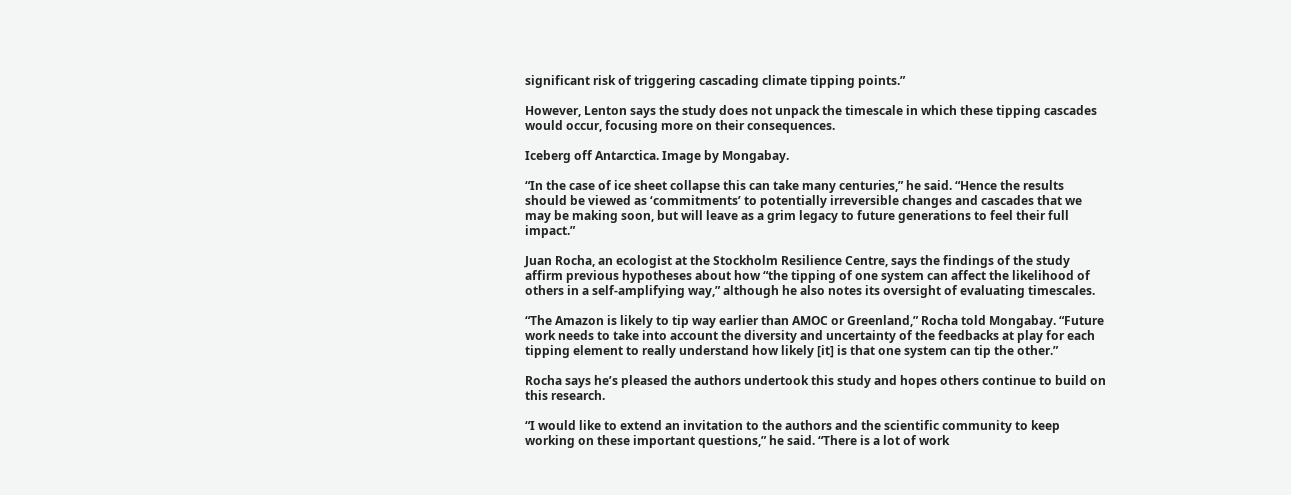significant risk of triggering cascading climate tipping points.”

However, Lenton says the study does not unpack the timescale in which these tipping cascades would occur, focusing more on their consequences.

Iceberg off Antarctica. Image by Mongabay.

“In the case of ice sheet collapse this can take many centuries,” he said. “Hence the results should be viewed as ‘commitments’ to potentially irreversible changes and cascades that we may be making soon, but will leave as a grim legacy to future generations to feel their full impact.”

Juan Rocha, an ecologist at the Stockholm Resilience Centre, says the findings of the study affirm previous hypotheses about how “the tipping of one system can affect the likelihood of others in a self-amplifying way,” although he also notes its oversight of evaluating timescales.

“The Amazon is likely to tip way earlier than AMOC or Greenland,” Rocha told Mongabay. “Future work needs to take into account the diversity and uncertainty of the feedbacks at play for each tipping element to really understand how likely [it] is that one system can tip the other.”

Rocha says he’s pleased the authors undertook this study and hopes others continue to build on this research.

“I would like to extend an invitation to the authors and the scientific community to keep working on these important questions,” he said. “There is a lot of work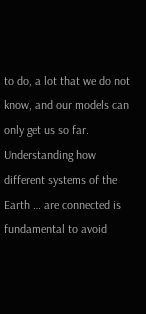to do, a lot that we do not know, and our models can only get us so far. Understanding how different systems of the Earth … are connected is fundamental to avoid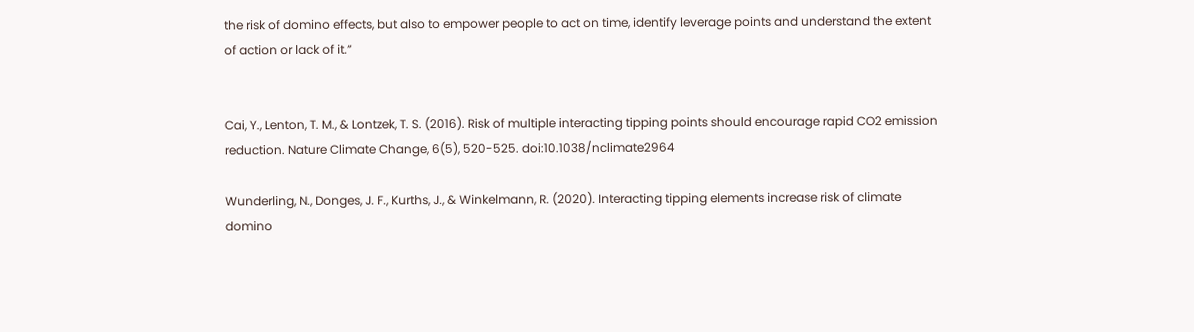the risk of domino effects, but also to empower people to act on time, identify leverage points and understand the extent of action or lack of it.”


Cai, Y., Lenton, T. M., & Lontzek, T. S. (2016). Risk of multiple interacting tipping points should encourage rapid CO2 emission reduction. Nature Climate Change, 6(5), 520-525. doi:10.1038/nclimate2964

Wunderling, N., Donges, J. F., Kurths, J., & Winkelmann, R. (2020). Interacting tipping elements increase risk of climate domino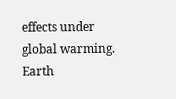effects under global warming. Earth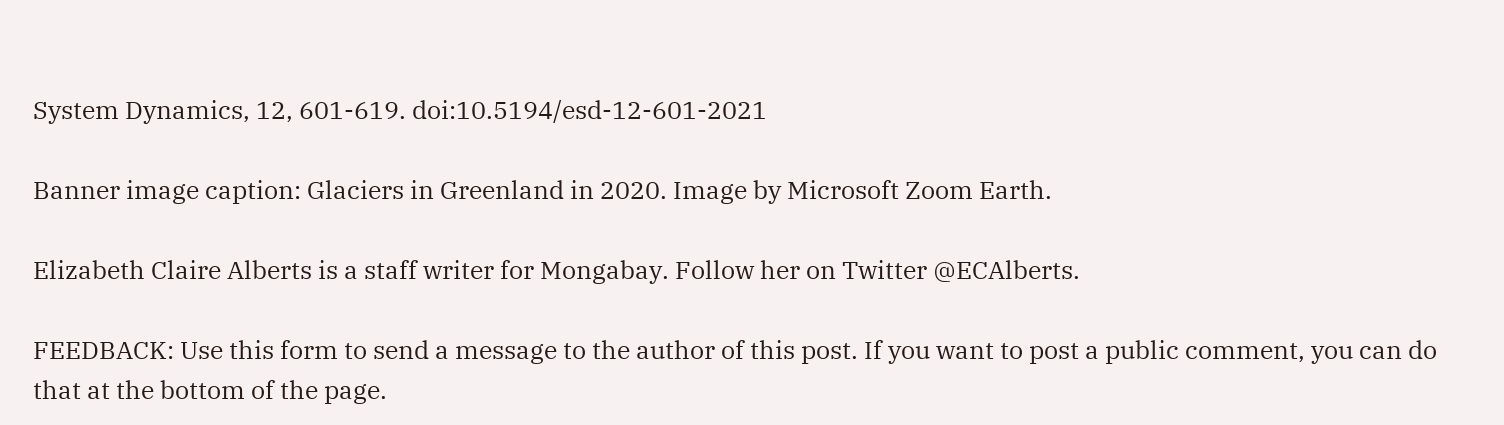System Dynamics, 12, 601-619. doi:10.5194/esd-12-601-2021

Banner image caption: Glaciers in Greenland in 2020. Image by Microsoft Zoom Earth.

Elizabeth Claire Alberts is a staff writer for Mongabay. Follow her on Twitter @ECAlberts.

FEEDBACK: Use this form to send a message to the author of this post. If you want to post a public comment, you can do that at the bottom of the page.